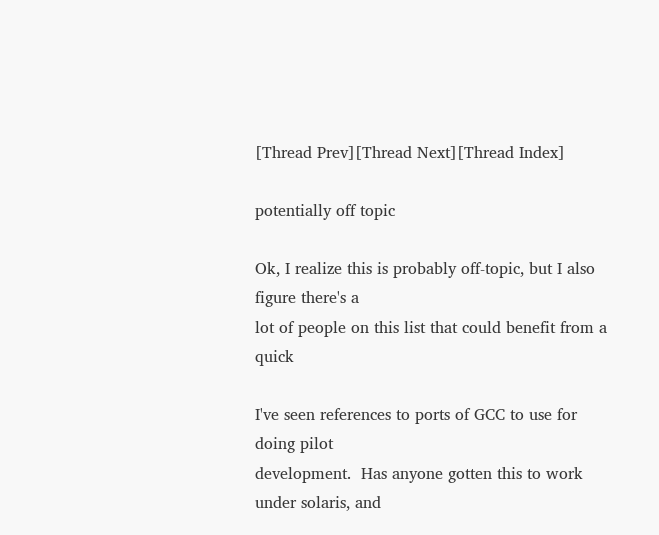[Thread Prev][Thread Next][Thread Index]

potentially off topic

Ok, I realize this is probably off-topic, but I also figure there's a
lot of people on this list that could benefit from a quick

I've seen references to ports of GCC to use for doing pilot
development.  Has anyone gotten this to work under solaris, and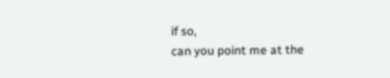if so,
can you point me at the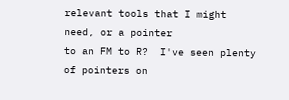relevant tools that I might need, or a pointer
to an FM to R?  I've seen plenty of pointers on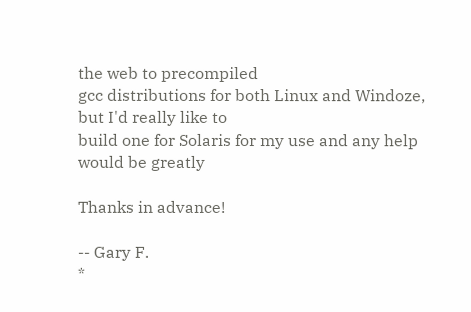the web to precompiled
gcc distributions for both Linux and Windoze, but I'd really like to
build one for Solaris for my use and any help would be greatly

Thanks in advance!

-- Gary F.
*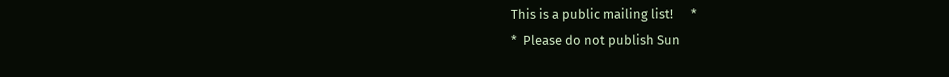This is a public mailing list!      *
*  Please do not publish Sun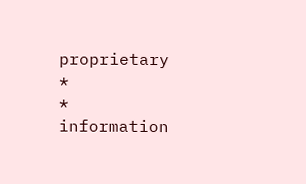proprietary   *
*            information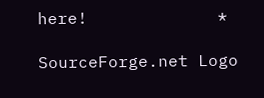here!             *

SourceForge.net Logo